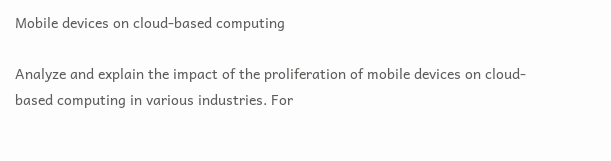Mobile devices on cloud-based computing

Analyze and explain the impact of the proliferation of mobile devices on cloud-based computing in various industries. For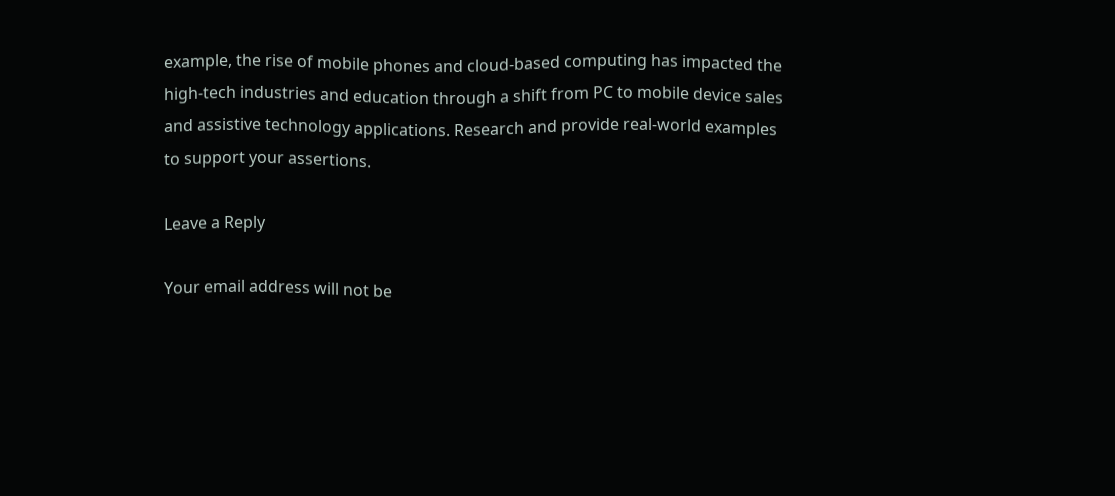example, the rise of mobile phones and cloud-based computing has impacted the high-tech industries and education through a shift from PC to mobile device sales and assistive technology applications. Research and provide real-world examples to support your assertions.

Leave a Reply

Your email address will not be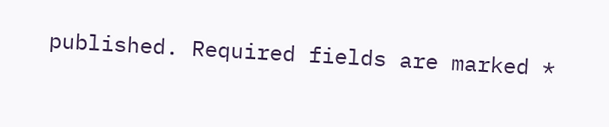published. Required fields are marked *